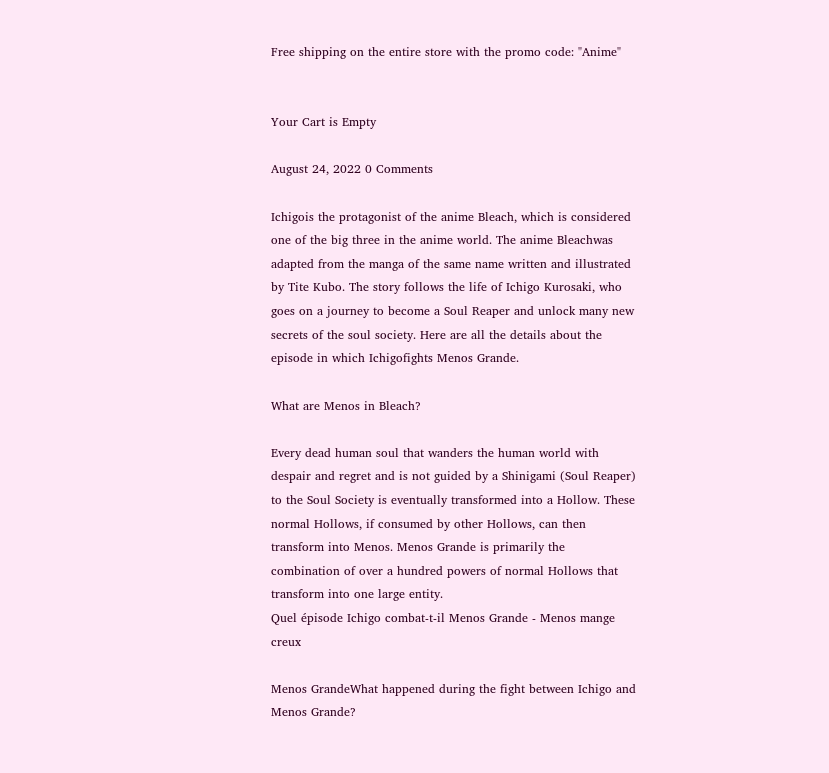Free shipping on the entire store with the promo code: "Anime"


Your Cart is Empty

August 24, 2022 0 Comments

Ichigois the protagonist of the anime Bleach, which is considered one of the big three in the anime world. The anime Bleachwas adapted from the manga of the same name written and illustrated by Tite Kubo. The story follows the life of Ichigo Kurosaki, who goes on a journey to become a Soul Reaper and unlock many new secrets of the soul society. Here are all the details about the episode in which Ichigofights Menos Grande.

What are Menos in Bleach?

Every dead human soul that wanders the human world with despair and regret and is not guided by a Shinigami (Soul Reaper) to the Soul Society is eventually transformed into a Hollow. These normal Hollows, if consumed by other Hollows, can then transform into Menos. Menos Grande is primarily the combination of over a hundred powers of normal Hollows that transform into one large entity.
Quel épisode Ichigo combat-t-il Menos Grande - Menos mange creux

Menos GrandeWhat happened during the fight between Ichigo and Menos Grande?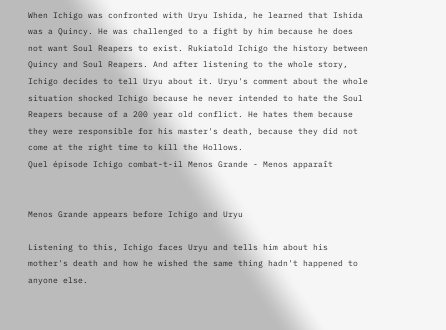When Ichigo was confronted with Uryu Ishida, he learned that Ishida was a Quincy. He was challenged to a fight by him because he does not want Soul Reapers to exist. Rukiatold Ichigo the history between Quincy and Soul Reapers. And after listening to the whole story, Ichigo decides to tell Uryu about it. Uryu's comment about the whole situation shocked Ichigo because he never intended to hate the Soul Reapers because of a 200 year old conflict. He hates them because they were responsible for his master's death, because they did not come at the right time to kill the Hollows.
Quel épisode Ichigo combat-t-il Menos Grande - Menos apparaît


Menos Grande appears before Ichigo and Uryu

Listening to this, Ichigo faces Uryu and tells him about his mother's death and how he wished the same thing hadn't happened to anyone else.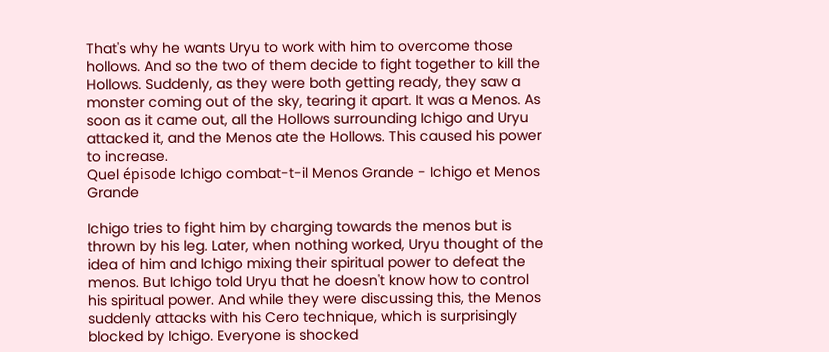That's why he wants Uryu to work with him to overcome those hollows. And so the two of them decide to fight together to kill the Hollows. Suddenly, as they were both getting ready, they saw a monster coming out of the sky, tearing it apart. It was a Menos. As soon as it came out, all the Hollows surrounding Ichigo and Uryu attacked it, and the Menos ate the Hollows. This caused his power to increase.
Quel épisode Ichigo combat-t-il Menos Grande - Ichigo et Menos Grande

Ichigo tries to fight him by charging towards the menos but is thrown by his leg. Later, when nothing worked, Uryu thought of the idea of him and Ichigo mixing their spiritual power to defeat the menos. But Ichigo told Uryu that he doesn't know how to control his spiritual power. And while they were discussing this, the Menos suddenly attacks with his Cero technique, which is surprisingly blocked by Ichigo. Everyone is shocked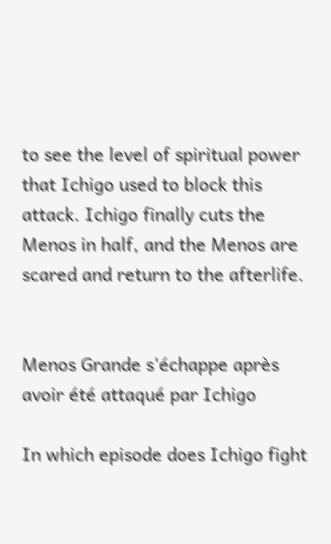to see the level of spiritual power that Ichigo used to block this attack. Ichigo finally cuts the Menos in half, and the Menos are scared and return to the afterlife.


Menos Grande s'échappe après avoir été attaqué par Ichigo

In which episode does Ichigo fight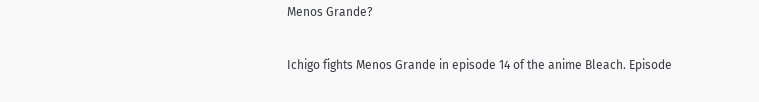Menos Grande?

Ichigo fights Menos Grande in episode 14 of the anime Bleach. Episode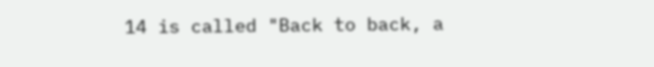14 is called "Back to back, a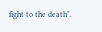fight to the death".